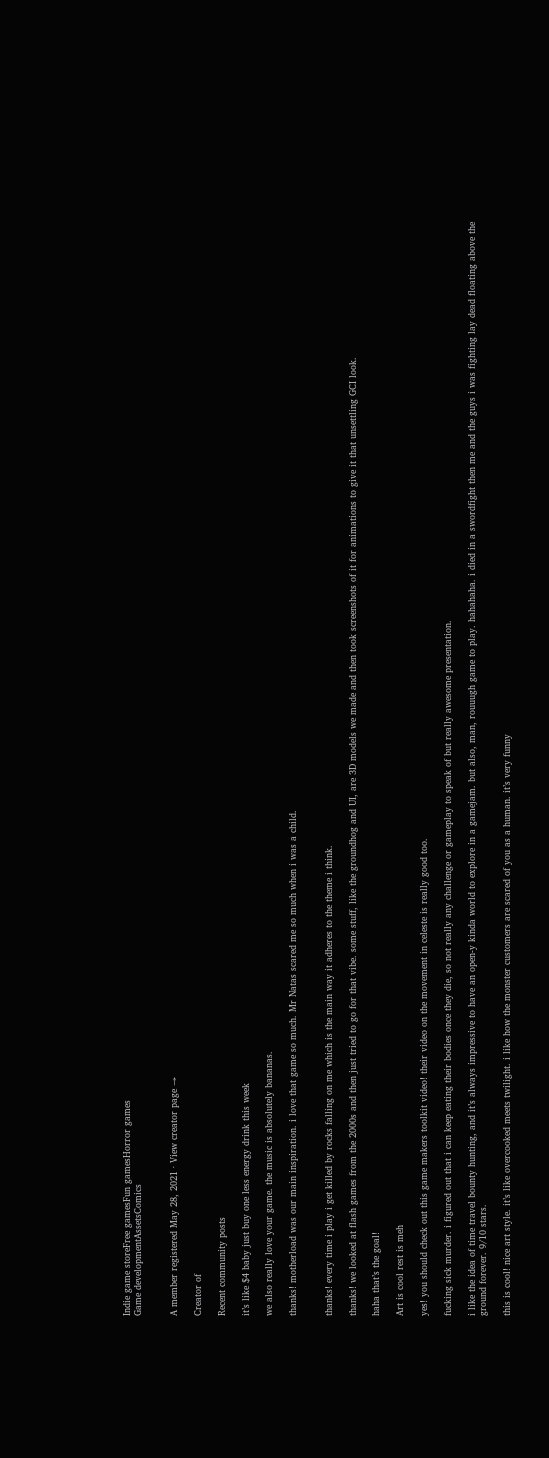Indie game storeFree gamesFun gamesHorror games
Game developmentAssetsComics


A member registered May 28, 2021 · View creator page →

Creator of

Recent community posts

it’s like $4 baby just buy one less energy drink this week

we also really love your game. the music is absolutely bananas.

thanks! motherload was our main inspiration. i love that game so much. Mr Natas scared me so much when i was a child.


thanks! every time i play i get killed by rocks falling on me which is the main way it adheres to the theme i think.

thanks! we looked at flash games from the 2000s and then just tried to go for that vibe. some stuff, like the groundhog and UI, are 3D models we made and then took screenshots of it for animations to give it that unsettling GCI look.

haha that’s the goal!

Art is cool rest is meh

yes! you should check out this game makers toolkit video! their video on the movement in celeste is really good too.

fucking sick murder. i figured out that i can keep eating their bodies once they die, so not really any challenge or gameplay to speak of but really awesome presentation.

i like the idea of time travel bounty hunting, and it’s always impressive to have an open-y kinda world to explore in a gamejam. but also, man, rouuugh game to play. hahahaha. i died in a swordfight then me and the guys i was fighting lay dead floating above the ground forever. 9/10 stars.

this is cool! nice art style. it’s like overcooked meets twilight. i like how the monster customers are scared of you as a human. it’s very funny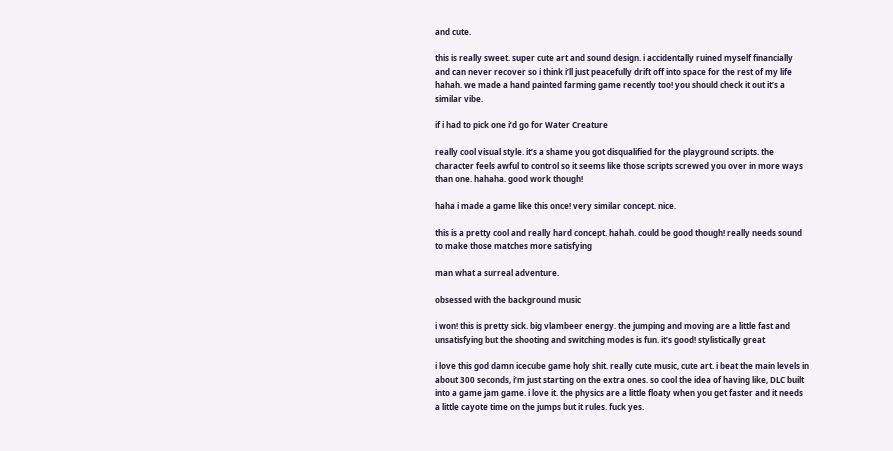and cute.

this is really sweet. super cute art and sound design. i accidentally ruined myself financially and can never recover so i think i’ll just peacefully drift off into space for the rest of my life hahah. we made a hand painted farming game recently too! you should check it out it’s a similar vibe.

if i had to pick one i’d go for Water Creature

really cool visual style. it’s a shame you got disqualified for the playground scripts. the character feels awful to control so it seems like those scripts screwed you over in more ways than one. hahaha. good work though!

haha i made a game like this once! very similar concept. nice.

this is a pretty cool and really hard concept. hahah. could be good though! really needs sound to make those matches more satisfying

man what a surreal adventure.

obsessed with the background music

i won! this is pretty sick. big vlambeer energy. the jumping and moving are a little fast and unsatisfying but the shooting and switching modes is fun. it’s good! stylistically great

i love this god damn icecube game holy shit. really cute music, cute art. i beat the main levels in about 300 seconds, i’m just starting on the extra ones. so cool the idea of having like, DLC built into a game jam game. i love it. the physics are a little floaty when you get faster and it needs a little cayote time on the jumps but it rules. fuck yes.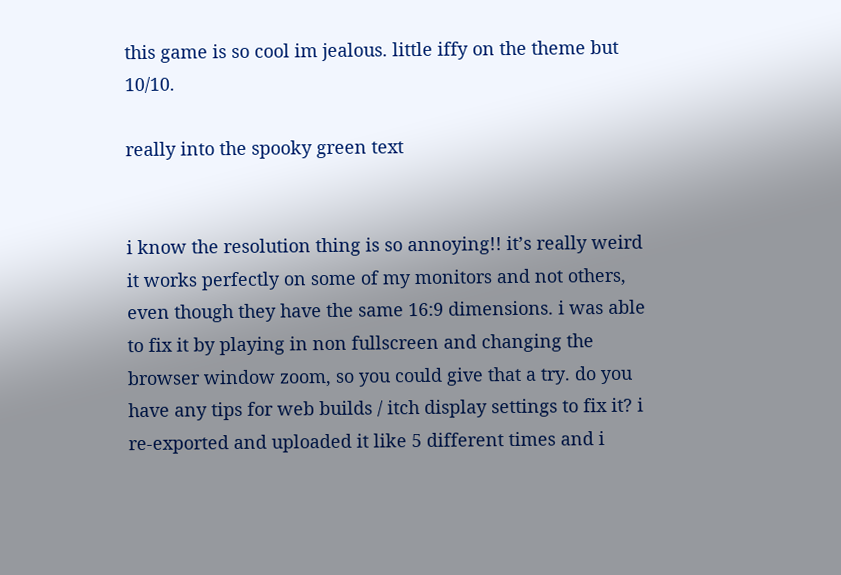this game is so cool im jealous. little iffy on the theme but 10/10.

really into the spooky green text


i know the resolution thing is so annoying!! it’s really weird it works perfectly on some of my monitors and not others, even though they have the same 16:9 dimensions. i was able to fix it by playing in non fullscreen and changing the browser window zoom, so you could give that a try. do you have any tips for web builds / itch display settings to fix it? i re-exported and uploaded it like 5 different times and i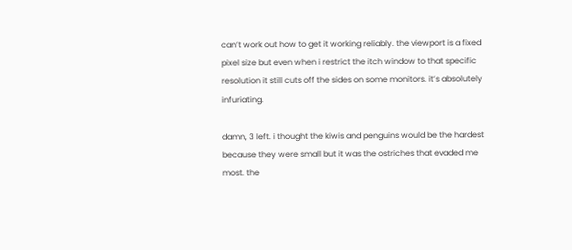can’t work out how to get it working reliably. the viewport is a fixed pixel size but even when i restrict the itch window to that specific resolution it still cuts off the sides on some monitors. it’s absolutely infuriating.

damn, 3 left. i thought the kiwis and penguins would be the hardest because they were small but it was the ostriches that evaded me most. the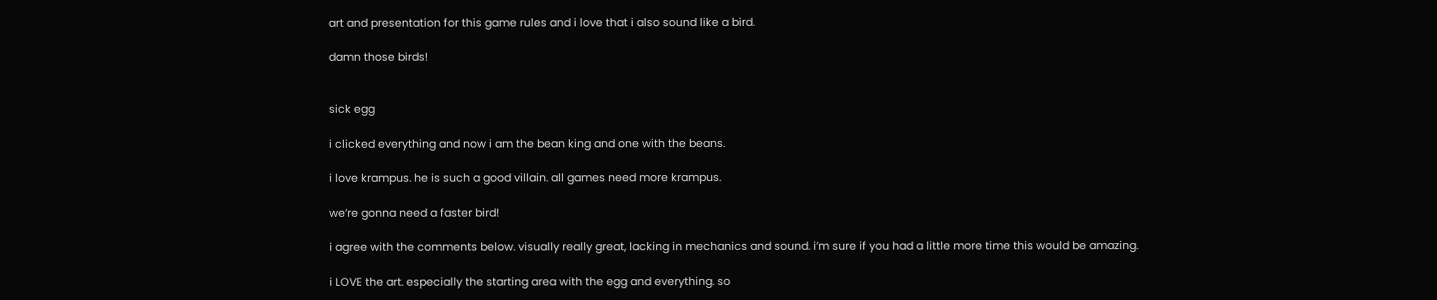art and presentation for this game rules and i love that i also sound like a bird.

damn those birds!


sick egg

i clicked everything and now i am the bean king and one with the beans.

i love krampus. he is such a good villain. all games need more krampus.

we’re gonna need a faster bird!

i agree with the comments below. visually really great, lacking in mechanics and sound. i’m sure if you had a little more time this would be amazing.

i LOVE the art. especially the starting area with the egg and everything. so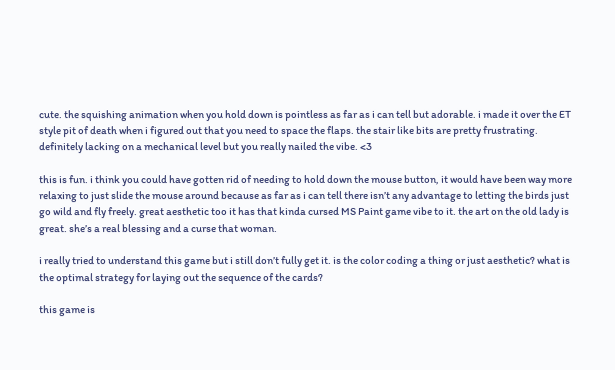cute. the squishing animation when you hold down is pointless as far as i can tell but adorable. i made it over the ET style pit of death when i figured out that you need to space the flaps. the stair like bits are pretty frustrating. definitely lacking on a mechanical level but you really nailed the vibe. <3

this is fun. i think you could have gotten rid of needing to hold down the mouse button, it would have been way more relaxing to just slide the mouse around because as far as i can tell there isn’t any advantage to letting the birds just go wild and fly freely. great aesthetic too it has that kinda cursed MS Paint game vibe to it. the art on the old lady is great. she’s a real blessing and a curse that woman.

i really tried to understand this game but i still don’t fully get it. is the color coding a thing or just aesthetic? what is the optimal strategy for laying out the sequence of the cards?

this game is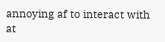annoying af to interact with at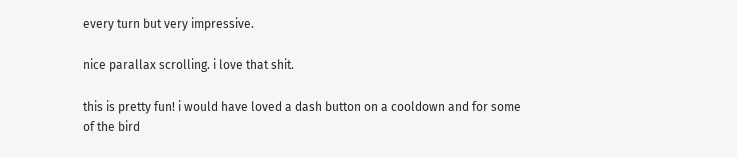every turn but very impressive.

nice parallax scrolling. i love that shit.

this is pretty fun! i would have loved a dash button on a cooldown and for some of the bird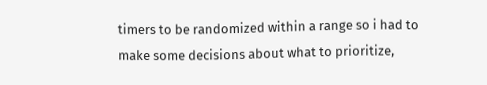timers to be randomized within a range so i had to make some decisions about what to prioritize,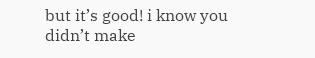but it’s good! i know you didn’t make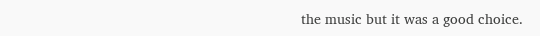the music but it was a good choice.